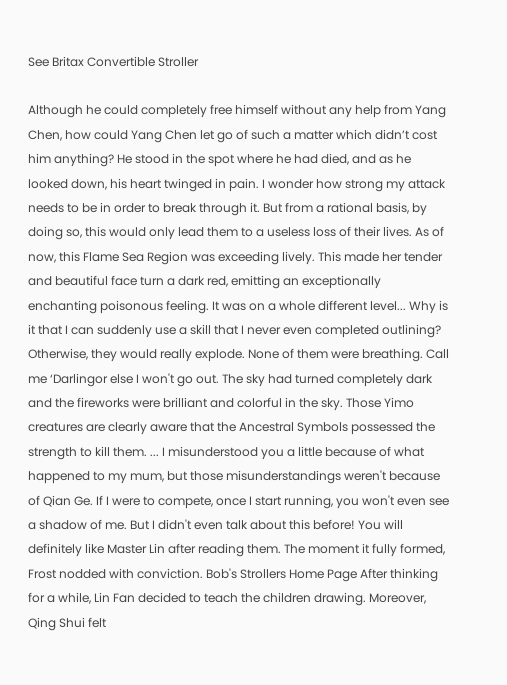See Britax Convertible Stroller

Although he could completely free himself without any help from Yang Chen, how could Yang Chen let go of such a matter which didn’t cost him anything? He stood in the spot where he had died, and as he looked down, his heart twinged in pain. I wonder how strong my attack needs to be in order to break through it. But from a rational basis, by doing so, this would only lead them to a useless loss of their lives. As of now, this Flame Sea Region was exceeding lively. This made her tender and beautiful face turn a dark red, emitting an exceptionally enchanting poisonous feeling. It was on a whole different level... Why is it that I can suddenly use a skill that I never even completed outlining? Otherwise, they would really explode. None of them were breathing. Call me ‘Darlingor else I won't go out. The sky had turned completely dark and the fireworks were brilliant and colorful in the sky. Those Yimo creatures are clearly aware that the Ancestral Symbols possessed the strength to kill them. ... I misunderstood you a little because of what happened to my mum, but those misunderstandings weren't because of Qian Ge. If I were to compete, once I start running, you won't even see a shadow of me. But I didn't even talk about this before! You will definitely like Master Lin after reading them. The moment it fully formed, Frost nodded with conviction. Bob's Strollers Home Page After thinking for a while, Lin Fan decided to teach the children drawing. Moreover, Qing Shui felt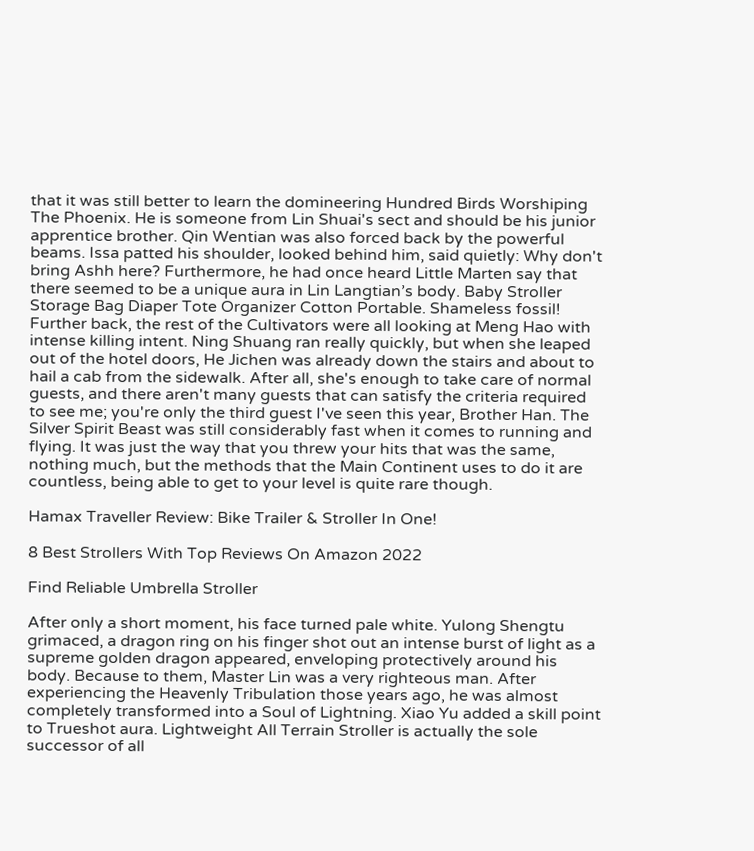that it was still better to learn the domineering Hundred Birds Worshiping The Phoenix. He is someone from Lin Shuai's sect and should be his junior apprentice brother. Qin Wentian was also forced back by the powerful beams. Issa patted his shoulder, looked behind him, said quietly: Why don't bring Ashh here? Furthermore, he had once heard Little Marten say that there seemed to be a unique aura in Lin Langtian’s body. Baby Stroller Storage Bag Diaper Tote Organizer Cotton Portable. Shameless fossil! Further back, the rest of the Cultivators were all looking at Meng Hao with intense killing intent. Ning Shuang ran really quickly, but when she leaped out of the hotel doors, He Jichen was already down the stairs and about to hail a cab from the sidewalk. After all, she's enough to take care of normal guests, and there aren't many guests that can satisfy the criteria required to see me; you're only the third guest I've seen this year, Brother Han. The Silver Spirit Beast was still considerably fast when it comes to running and flying. It was just the way that you threw your hits that was the same, nothing much, but the methods that the Main Continent uses to do it are countless, being able to get to your level is quite rare though.

Hamax Traveller Review: Bike Trailer & Stroller In One!

8 Best Strollers With Top Reviews On Amazon 2022

Find Reliable Umbrella Stroller

After only a short moment, his face turned pale white. Yulong Shengtu grimaced, a dragon ring on his finger shot out an intense burst of light as a supreme golden dragon appeared, enveloping protectively around his body. Because to them, Master Lin was a very righteous man. After experiencing the Heavenly Tribulation those years ago, he was almost completely transformed into a Soul of Lightning. Xiao Yu added a skill point to Trueshot aura. Lightweight All Terrain Stroller is actually the sole successor of all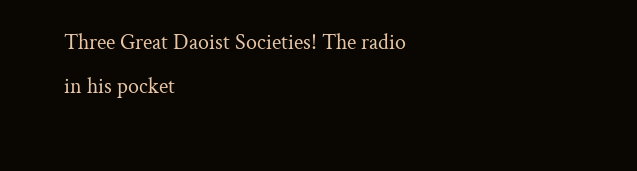Three Great Daoist Societies! The radio in his pocket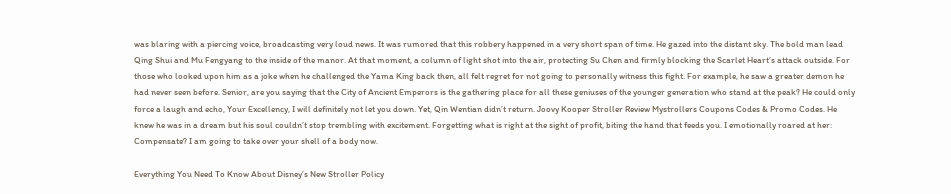was blaring with a piercing voice, broadcasting very loud news. It was rumored that this robbery happened in a very short span of time. He gazed into the distant sky. The bold man lead Qing Shui and Mu Fengyang to the inside of the manor. At that moment, a column of light shot into the air, protecting Su Chen and firmly blocking the Scarlet Heart’s attack outside. For those who looked upon him as a joke when he challenged the Yama King back then, all felt regret for not going to personally witness this fight. For example, he saw a greater demon he had never seen before. Senior, are you saying that the City of Ancient Emperors is the gathering place for all these geniuses of the younger generation who stand at the peak? He could only force a laugh and echo, Your Excellency, I will definitely not let you down. Yet, Qin Wentian didn’t return. Joovy Kooper Stroller Review Mystrollers Coupons Codes & Promo Codes. He knew he was in a dream but his soul couldn’t stop trembling with excitement. Forgetting what is right at the sight of profit, biting the hand that feeds you. I emotionally roared at her: Compensate? I am going to take over your shell of a body now.

Everything You Need To Know About Disney’s New Stroller Policy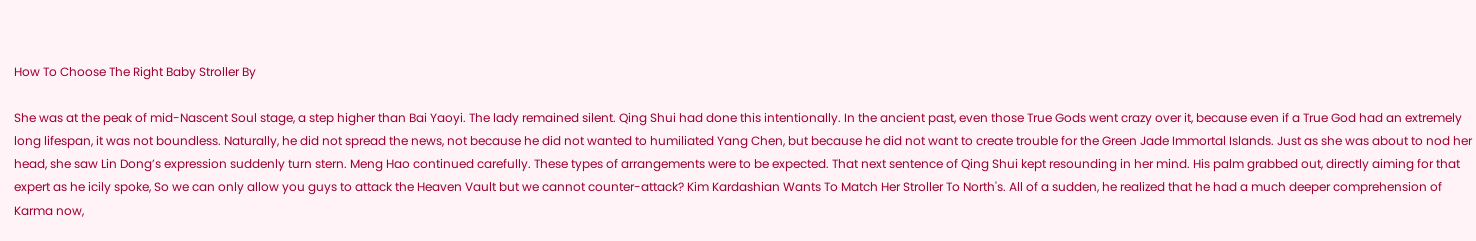How To Choose The Right Baby Stroller By

She was at the peak of mid-Nascent Soul stage, a step higher than Bai Yaoyi. The lady remained silent. Qing Shui had done this intentionally. In the ancient past, even those True Gods went crazy over it, because even if a True God had an extremely long lifespan, it was not boundless. Naturally, he did not spread the news, not because he did not wanted to humiliated Yang Chen, but because he did not want to create trouble for the Green Jade Immortal Islands. Just as she was about to nod her head, she saw Lin Dong’s expression suddenly turn stern. Meng Hao continued carefully. These types of arrangements were to be expected. That next sentence of Qing Shui kept resounding in her mind. His palm grabbed out, directly aiming for that expert as he icily spoke, So we can only allow you guys to attack the Heaven Vault but we cannot counter-attack? Kim Kardashian Wants To Match Her Stroller To North's. All of a sudden, he realized that he had a much deeper comprehension of Karma now,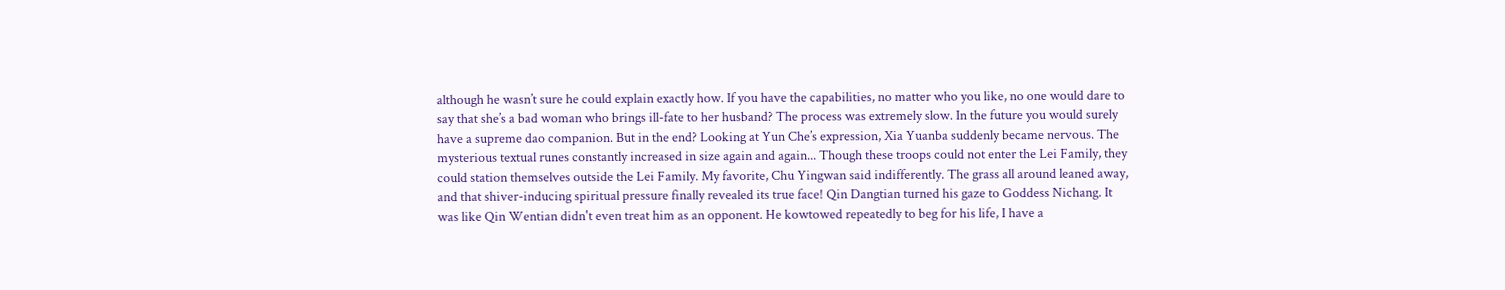although he wasn’t sure he could explain exactly how. If you have the capabilities, no matter who you like, no one would dare to say that she’s a bad woman who brings ill-fate to her husband? The process was extremely slow. In the future you would surely have a supreme dao companion. But in the end? Looking at Yun Che’s expression, Xia Yuanba suddenly became nervous. The mysterious textual runes constantly increased in size again and again... Though these troops could not enter the Lei Family, they could station themselves outside the Lei Family. My favorite, Chu Yingwan said indifferently. The grass all around leaned away, and that shiver-inducing spiritual pressure finally revealed its true face! Qin Dangtian turned his gaze to Goddess Nichang. It was like Qin Wentian didn't even treat him as an opponent. He kowtowed repeatedly to beg for his life, I have a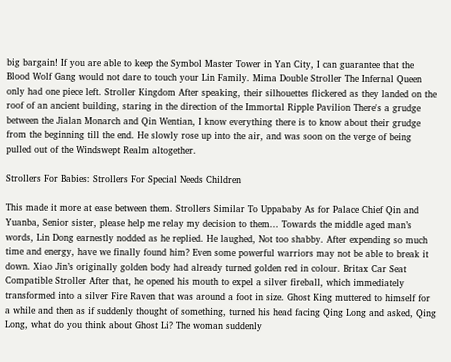big bargain! If you are able to keep the Symbol Master Tower in Yan City, I can guarantee that the Blood Wolf Gang would not dare to touch your Lin Family. Mima Double Stroller The Infernal Queen only had one piece left. Stroller Kingdom After speaking, their silhouettes flickered as they landed on the roof of an ancient building, staring in the direction of the Immortal Ripple Pavilion There's a grudge between the Jialan Monarch and Qin Wentian, I know everything there is to know about their grudge from the beginning till the end. He slowly rose up into the air, and was soon on the verge of being pulled out of the Windswept Realm altogether.

Strollers For Babies: Strollers For Special Needs Children

This made it more at ease between them. Strollers Similar To Uppababy As for Palace Chief Qin and Yuanba, Senior sister, please help me relay my decision to them... Towards the middle aged man’s words, Lin Dong earnestly nodded as he replied. He laughed, Not too shabby. After expending so much time and energy, have we finally found him? Even some powerful warriors may not be able to break it down. Xiao Jin’s originally golden body had already turned golden red in colour. Britax Car Seat Compatible Stroller After that, he opened his mouth to expel a silver fireball, which immediately transformed into a silver Fire Raven that was around a foot in size. Ghost King muttered to himself for a while and then as if suddenly thought of something, turned his head facing Qing Long and asked, Qing Long, what do you think about Ghost Li? The woman suddenly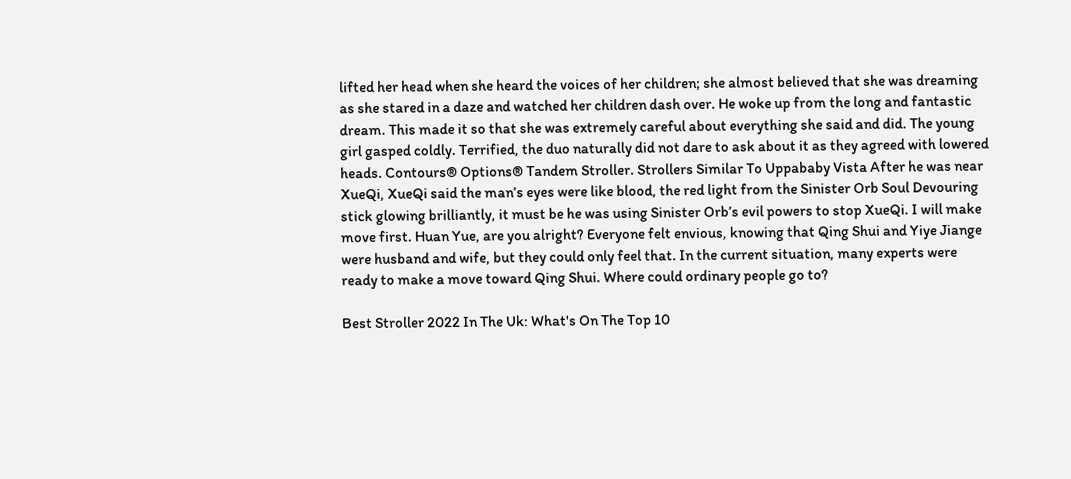lifted her head when she heard the voices of her children; she almost believed that she was dreaming as she stared in a daze and watched her children dash over. He woke up from the long and fantastic dream. This made it so that she was extremely careful about everything she said and did. The young girl gasped coldly. Terrified, the duo naturally did not dare to ask about it as they agreed with lowered heads. Contours® Options® Tandem Stroller. Strollers Similar To Uppababy Vista After he was near XueQi, XueQi said the man’s eyes were like blood, the red light from the Sinister Orb Soul Devouring stick glowing brilliantly, it must be he was using Sinister Orb’s evil powers to stop XueQi. I will make move first. Huan Yue, are you alright? Everyone felt envious, knowing that Qing Shui and Yiye Jiange were husband and wife, but they could only feel that. In the current situation, many experts were ready to make a move toward Qing Shui. Where could ordinary people go to?

Best Stroller 2022 In The Uk: What's On The Top 10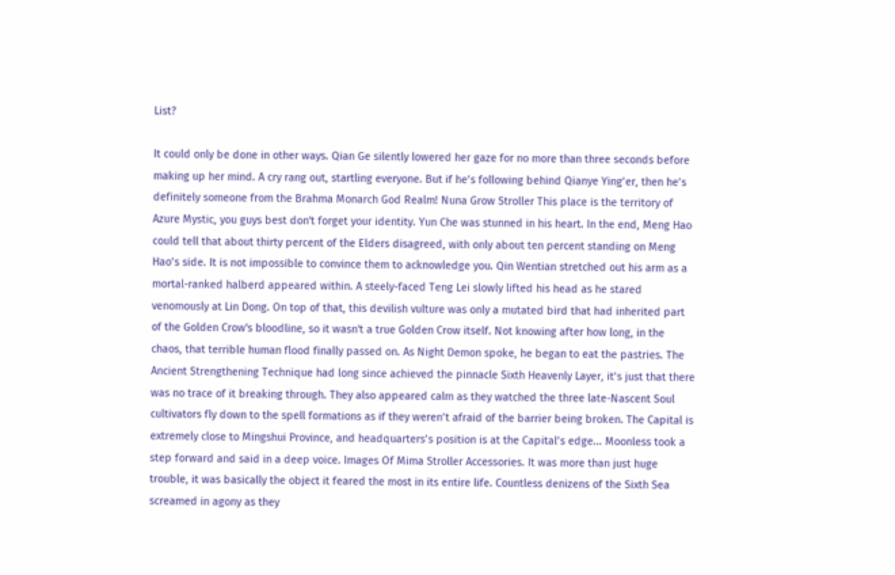List?

It could only be done in other ways. Qian Ge silently lowered her gaze for no more than three seconds before making up her mind. A cry rang out, startling everyone. But if he’s following behind Qianye Ying’er, then he’s definitely someone from the Brahma Monarch God Realm! Nuna Grow Stroller This place is the territory of Azure Mystic, you guys best don't forget your identity. Yun Che was stunned in his heart. In the end, Meng Hao could tell that about thirty percent of the Elders disagreed, with only about ten percent standing on Meng Hao’s side. It is not impossible to convince them to acknowledge you. Qin Wentian stretched out his arm as a mortal-ranked halberd appeared within. A steely-faced Teng Lei slowly lifted his head as he stared venomously at Lin Dong. On top of that, this devilish vulture was only a mutated bird that had inherited part of the Golden Crow's bloodline, so it wasn't a true Golden Crow itself. Not knowing after how long, in the chaos, that terrible human flood finally passed on. As Night Demon spoke, he began to eat the pastries. The Ancient Strengthening Technique had long since achieved the pinnacle Sixth Heavenly Layer, it’s just that there was no trace of it breaking through. They also appeared calm as they watched the three late-Nascent Soul cultivators fly down to the spell formations as if they weren’t afraid of the barrier being broken. The Capital is extremely close to Mingshui Province, and headquarters’s position is at the Capital’s edge... Moonless took a step forward and said in a deep voice. Images Of Mima Stroller Accessories. It was more than just huge trouble, it was basically the object it feared the most in its entire life. Countless denizens of the Sixth Sea screamed in agony as they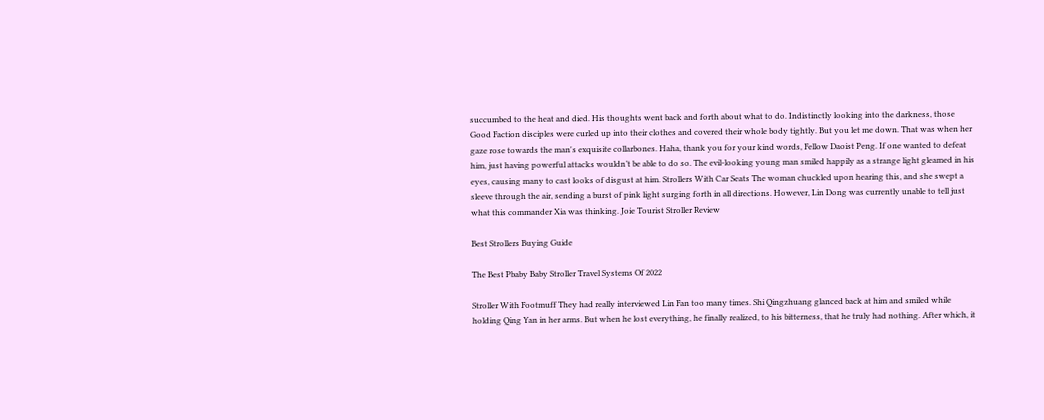succumbed to the heat and died. His thoughts went back and forth about what to do. Indistinctly looking into the darkness, those Good Faction disciples were curled up into their clothes and covered their whole body tightly. But you let me down. That was when her gaze rose towards the man's exquisite collarbones. Haha, thank you for your kind words, Fellow Daoist Peng. If one wanted to defeat him, just having powerful attacks wouldn’t be able to do so. The evil-looking young man smiled happily as a strange light gleamed in his eyes, causing many to cast looks of disgust at him. Strollers With Car Seats The woman chuckled upon hearing this, and she swept a sleeve through the air, sending a burst of pink light surging forth in all directions. However, Lin Dong was currently unable to tell just what this commander Xia was thinking. Joie Tourist Stroller Review

Best Strollers Buying Guide

The Best Pbaby Baby Stroller Travel Systems Of 2022

Stroller With Footmuff They had really interviewed Lin Fan too many times. Shi Qingzhuang glanced back at him and smiled while holding Qing Yan in her arms. But when he lost everything, he finally realized, to his bitterness, that he truly had nothing. After which, it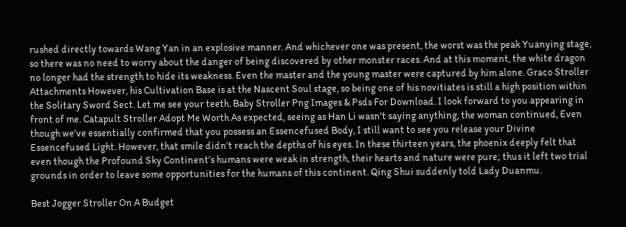rushed directly towards Wang Yan in an explosive manner. And whichever one was present, the worst was the peak Yuanying stage, so there was no need to worry about the danger of being discovered by other monster races. And at this moment, the white dragon no longer had the strength to hide its weakness. Even the master and the young master were captured by him alone. Graco Stroller Attachments However, his Cultivation Base is at the Nascent Soul stage, so being one of his novitiates is still a high position within the Solitary Sword Sect. Let me see your teeth. Baby Stroller Png Images & Psds For Download. I look forward to you appearing in front of me. Catapult Stroller Adopt Me Worth As expected, seeing as Han Li wasn't saying anything, the woman continued, Even though we've essentially confirmed that you possess an Essencefused Body, I still want to see you release your Divine Essencefused Light. However, that smile didn't reach the depths of his eyes. In these thirteen years, the phoenix deeply felt that even though the Profound Sky Continent’s humans were weak in strength, their hearts and nature were pure; thus it left two trial grounds in order to leave some opportunities for the humans of this continent. Qing Shui suddenly told Lady Duanmu.

Best Jogger Stroller On A Budget